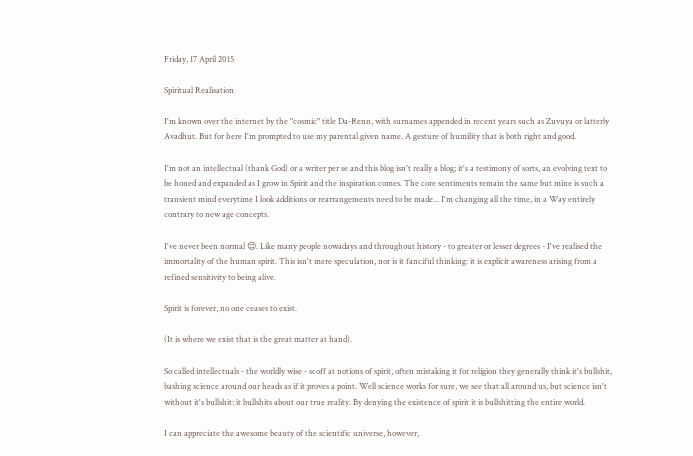Friday, 17 April 2015

Spiritual Realisation

I'm known over the internet by the "cosmic" title Da-Renn, with surnames appended in recent years such as Zuvuya or latterly Avadhut. But for here I'm prompted to use my parental given name. A gesture of humility that is both right and good.

I'm not an intellectual (thank God) or a writer per se and this blog isn't really a blog; it's a testimony of sorts, an evolving text to be honed and expanded as I grow in Spirit and the inspiration comes. The core sentiments remain the same but mine is such a transient mind everytime I look additions or rearrangements need to be made... I'm changing all the time, in a Way entirely contrary to new age concepts.

I've never been normal 😌. Like many people nowadays and throughout history - to greater or lesser degrees - I've realised the immortality of the human spirit. This isn't mere speculation, nor is it fanciful thinking: it is explicit awareness arising from a refined sensitivity to being alive.

Spirit is forever, no one ceases to exist.

(It is where we exist that is the great matter at hand).

So called intellectuals - the worldly wise - scoff at notions of spirit, often mistaking it for religion they generally think it's bullshit, bashing science around our heads as if it proves a point. Well science works for sure, we see that all around us, but science isn't without it's bullshit: it bullshits about our true reality. By denying the existence of spirit it is bullshitting the entire world.

I can appreciate the awesome beauty of the scientific universe, however,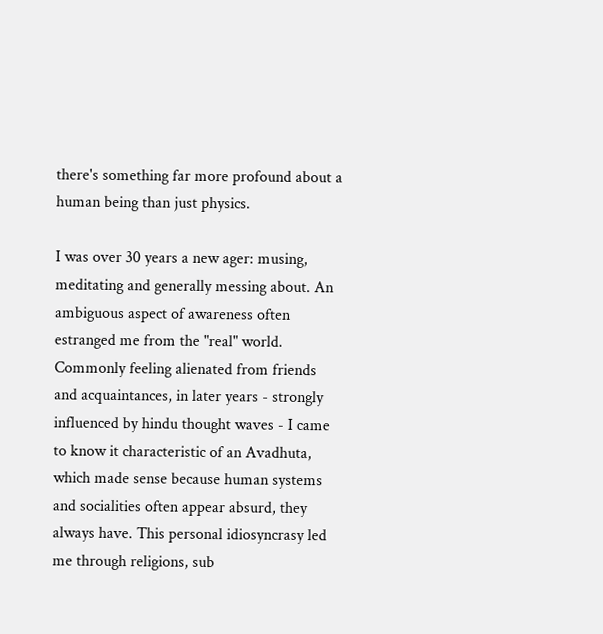there's something far more profound about a human being than just physics.

I was over 30 years a new ager: musing, meditating and generally messing about. An ambiguous aspect of awareness often estranged me from the "real" world. Commonly feeling alienated from friends and acquaintances, in later years - strongly influenced by hindu thought waves - I came to know it characteristic of an Avadhuta, which made sense because human systems and socialities often appear absurd, they always have. This personal idiosyncrasy led me through religions, sub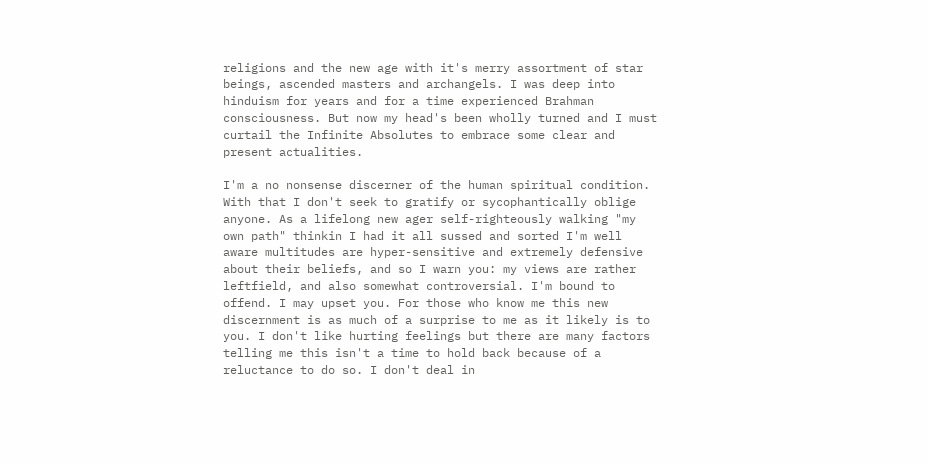religions and the new age with it's merry assortment of star beings, ascended masters and archangels. I was deep into hinduism for years and for a time experienced Brahman consciousness. But now my head's been wholly turned and I must curtail the Infinite Absolutes to embrace some clear and present actualities.

I'm a no nonsense discerner of the human spiritual condition. With that I don't seek to gratify or sycophantically oblige anyone. As a lifelong new ager self-righteously walking "my own path" thinkin I had it all sussed and sorted I'm well aware multitudes are hyper-sensitive and extremely defensive about their beliefs, and so I warn you: my views are rather leftfield, and also somewhat controversial. I'm bound to offend. I may upset you. For those who know me this new discernment is as much of a surprise to me as it likely is to you. I don't like hurting feelings but there are many factors telling me this isn't a time to hold back because of a reluctance to do so. I don't deal in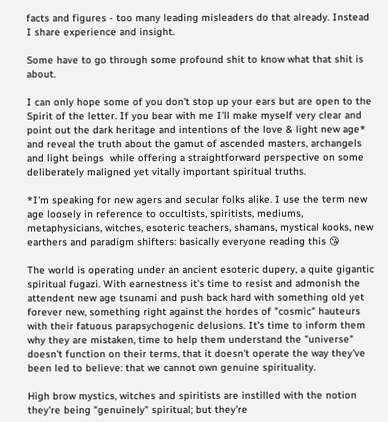facts and figures - too many leading misleaders do that already. Instead I share experience and insight.

Some have to go through some profound shit to know what that shit is about.

I can only hope some of you don't stop up your ears but are open to the Spirit of the letter. If you bear with me I'll make myself very clear and point out the dark heritage and intentions of the love & light new age* and reveal the truth about the gamut of ascended masters, archangels and light beings  while offering a straightforward perspective on some deliberately maligned yet vitally important spiritual truths.

*I'm speaking for new agers and secular folks alike. I use the term new age loosely in reference to occultists, spiritists, mediums, metaphysicians, witches, esoteric teachers, shamans, mystical kooks, new earthers and paradigm shifters: basically everyone reading this 😘

The world is operating under an ancient esoteric dupery, a quite gigantic spiritual fugazi. With earnestness it's time to resist and admonish the attendent new age tsunami and push back hard with something old yet forever new, something right against the hordes of "cosmic" hauteurs with their fatuous parapsychogenic delusions. It's time to inform them why they are mistaken, time to help them understand the "universe" doesn't function on their terms, that it doesn't operate the way they've been led to believe: that we cannot own genuine spirituality.

High brow mystics, witches and spiritists are instilled with the notion they're being "genuinely" spiritual; but they're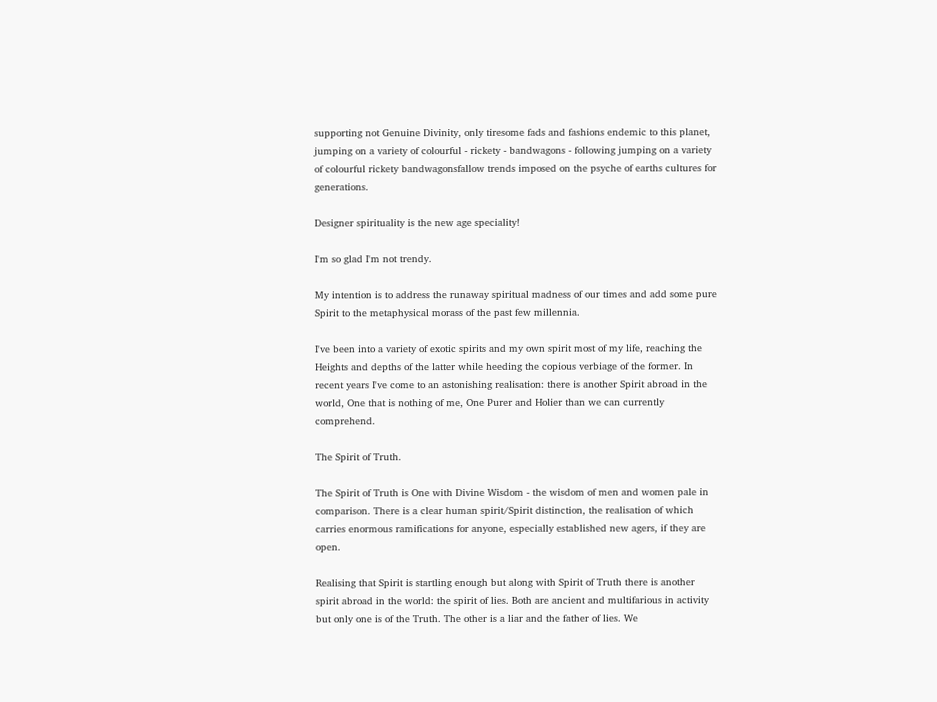supporting not Genuine Divinity, only tiresome fads and fashions endemic to this planet, jumping on a variety of colourful - rickety - bandwagons - following jumping on a variety of colourful rickety bandwagonsfallow trends imposed on the psyche of earths cultures for generations.

Designer spirituality is the new age speciality!

I'm so glad I'm not trendy.

My intention is to address the runaway spiritual madness of our times and add some pure Spirit to the metaphysical morass of the past few millennia.

I've been into a variety of exotic spirits and my own spirit most of my life, reaching the Heights and depths of the latter while heeding the copious verbiage of the former. In recent years I've come to an astonishing realisation: there is another Spirit abroad in the world, One that is nothing of me, One Purer and Holier than we can currently comprehend.

The Spirit of Truth.

The Spirit of Truth is One with Divine Wisdom - the wisdom of men and women pale in comparison. There is a clear human spirit/Spirit distinction, the realisation of which carries enormous ramifications for anyone, especially established new agers, if they are open.

Realising that Spirit is startling enough but along with Spirit of Truth there is another spirit abroad in the world: the spirit of lies. Both are ancient and multifarious in activity but only one is of the Truth. The other is a liar and the father of lies. We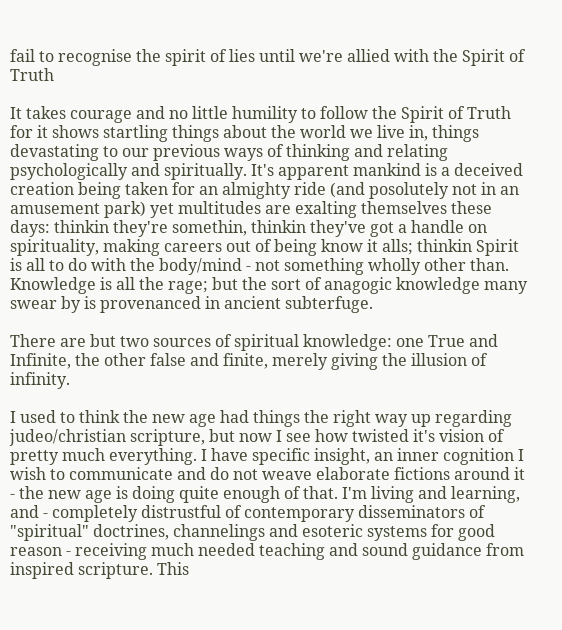fail to recognise the spirit of lies until we're allied with the Spirit of Truth

It takes courage and no little humility to follow the Spirit of Truth for it shows startling things about the world we live in, things devastating to our previous ways of thinking and relating psychologically and spiritually. It's apparent mankind is a deceived creation being taken for an almighty ride (and posolutely not in an amusement park) yet multitudes are exalting themselves these days: thinkin they're somethin, thinkin they've got a handle on spirituality, making careers out of being know it alls; thinkin Spirit is all to do with the body/mind - not something wholly other than. Knowledge is all the rage; but the sort of anagogic knowledge many swear by is provenanced in ancient subterfuge.

There are but two sources of spiritual knowledge: one True and Infinite, the other false and finite, merely giving the illusion of infinity.

I used to think the new age had things the right way up regarding judeo/christian scripture, but now I see how twisted it's vision of pretty much everything. I have specific insight, an inner cognition I wish to communicate and do not weave elaborate fictions around it - the new age is doing quite enough of that. I'm living and learning, and - completely distrustful of contemporary disseminators of "spiritual" doctrines, channelings and esoteric systems for good reason - receiving much needed teaching and sound guidance from inspired scripture. This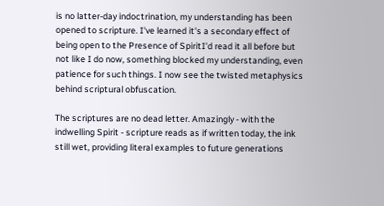is no latter-day indoctrination, my understanding has been opened to scripture. I've learned it's a secondary effect of being open to the Presence of SpiritI'd read it all before but not like I do now, something blocked my understanding, even patience for such things. I now see the twisted metaphysics behind scriptural obfuscation.

The scriptures are no dead letter. Amazingly - with the indwelling Spirit - scripture reads as if written today, the ink still wet, providing literal examples to future generations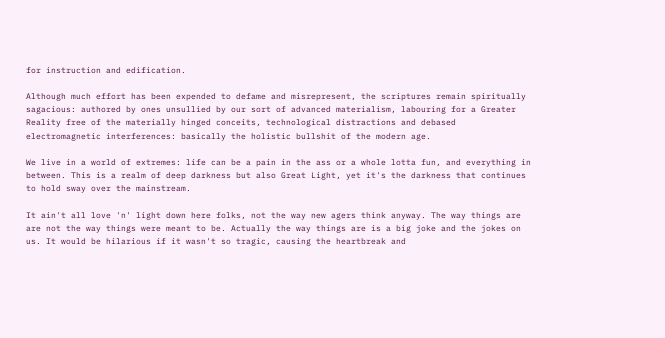for instruction and edification.

Although much effort has been expended to defame and misrepresent, the scriptures remain spiritually sagacious: authored by ones unsullied by our sort of advanced materialism, labouring for a Greater Reality free of the materially hinged conceits, technological distractions and debased electromagnetic interferences: basically the holistic bullshit of the modern age.

We live in a world of extremes: life can be a pain in the ass or a whole lotta fun, and everything in between. This is a realm of deep darkness but also Great Light, yet it's the darkness that continues to hold sway over the mainstream.

It ain't all love 'n' light down here folks, not the way new agers think anyway. The way things are are not the way things were meant to be. Actually the way things are is a big joke and the jokes on us. It would be hilarious if it wasn't so tragic, causing the heartbreak and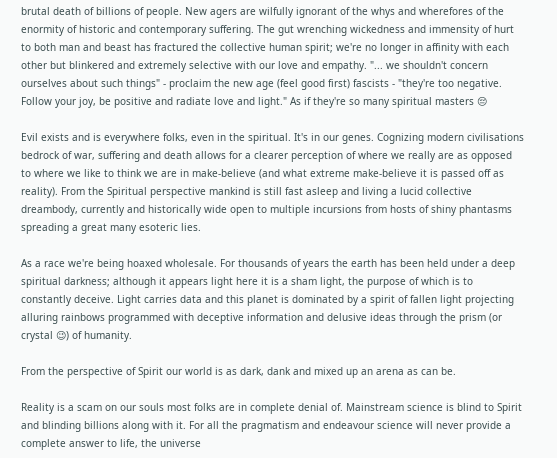brutal death of billions of people. New agers are wilfully ignorant of the whys and wherefores of the enormity of historic and contemporary suffering. The gut wrenching wickedness and immensity of hurt to both man and beast has fractured the collective human spirit; we're no longer in affinity with each other but blinkered and extremely selective with our love and empathy. "... we shouldn't concern ourselves about such things" - proclaim the new age (feel good first) fascists - "they're too negative. Follow your joy, be positive and radiate love and light." As if they're so many spiritual masters 😔

Evil exists and is everywhere folks, even in the spiritual. It's in our genes. Cognizing modern civilisations bedrock of war, suffering and death allows for a clearer perception of where we really are as opposed to where we like to think we are in make-believe (and what extreme make-believe it is passed off as reality). From the Spiritual perspective mankind is still fast asleep and living a lucid collective dreambody, currently and historically wide open to multiple incursions from hosts of shiny phantasms spreading a great many esoteric lies.

As a race we're being hoaxed wholesale. For thousands of years the earth has been held under a deep spiritual darkness; although it appears light here it is a sham light, the purpose of which is to constantly deceive. Light carries data and this planet is dominated by a spirit of fallen light projecting alluring rainbows programmed with deceptive information and delusive ideas through the prism (or crystal 😉) of humanity.

From the perspective of Spirit our world is as dark, dank and mixed up an arena as can be.

Reality is a scam on our souls most folks are in complete denial of. Mainstream science is blind to Spirit and blinding billions along with it. For all the pragmatism and endeavour science will never provide a complete answer to life, the universe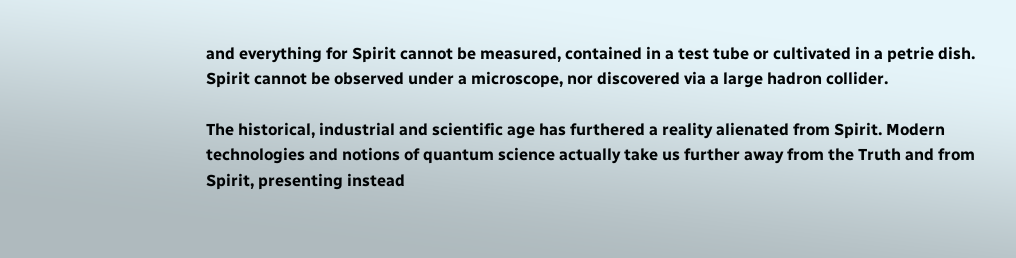and everything for Spirit cannot be measured, contained in a test tube or cultivated in a petrie dish. Spirit cannot be observed under a microscope, nor discovered via a large hadron collider.

The historical, industrial and scientific age has furthered a reality alienated from Spirit. Modern technologies and notions of quantum science actually take us further away from the Truth and from Spirit, presenting instead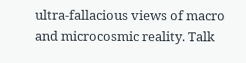ultra-fallacious views of macro and microcosmic reality. Talk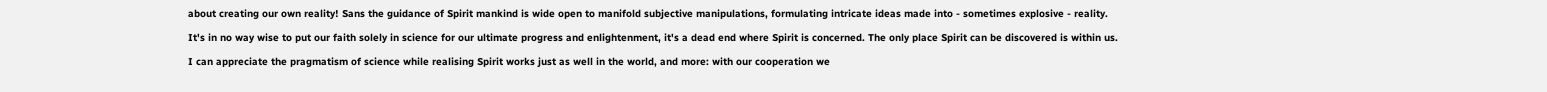about creating our own reality! Sans the guidance of Spirit mankind is wide open to manifold subjective manipulations, formulating intricate ideas made into - sometimes explosive - reality.

It's in no way wise to put our faith solely in science for our ultimate progress and enlightenment, it's a dead end where Spirit is concerned. The only place Spirit can be discovered is within us.

I can appreciate the pragmatism of science while realising Spirit works just as well in the world, and more: with our cooperation we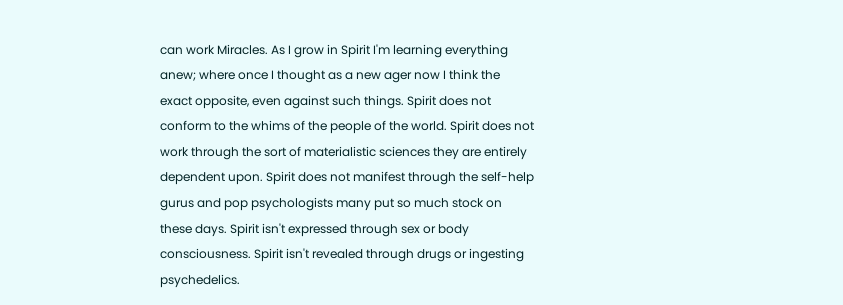can work Miracles. As I grow in Spirit I'm learning everything anew; where once I thought as a new ager now I think the exact opposite, even against such things. Spirit does not conform to the whims of the people of the world. Spirit does not work through the sort of materialistic sciences they are entirely dependent upon. Spirit does not manifest through the self-help gurus and pop psychologists many put so much stock on these days. Spirit isn't expressed through sex or body consciousness. Spirit isn't revealed through drugs or ingesting psychedelics.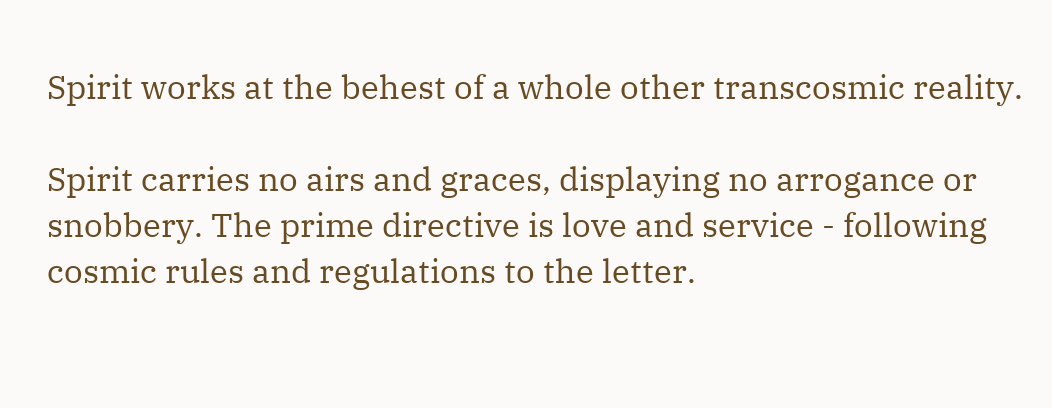Spirit works at the behest of a whole other transcosmic reality.

Spirit carries no airs and graces, displaying no arrogance or snobbery. The prime directive is love and service - following cosmic rules and regulations to the letter.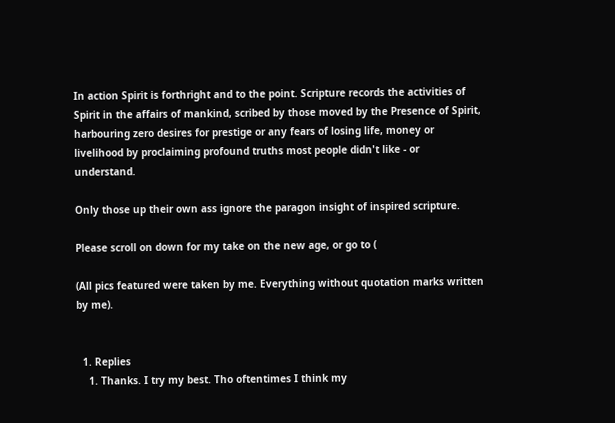In action Spirit is forthright and to the point. Scripture records the activities of Spirit in the affairs of mankind, scribed by those moved by the Presence of Spirit, harbouring zero desires for prestige or any fears of losing life, money or livelihood by proclaiming profound truths most people didn't like - or understand.

Only those up their own ass ignore the paragon insight of inspired scripture.

Please scroll on down for my take on the new age, or go to (

(All pics featured were taken by me. Everything without quotation marks written by me).


  1. Replies
    1. Thanks. I try my best. Tho oftentimes I think my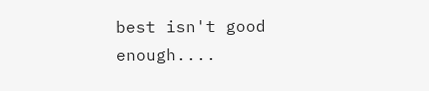best isn't good enough....